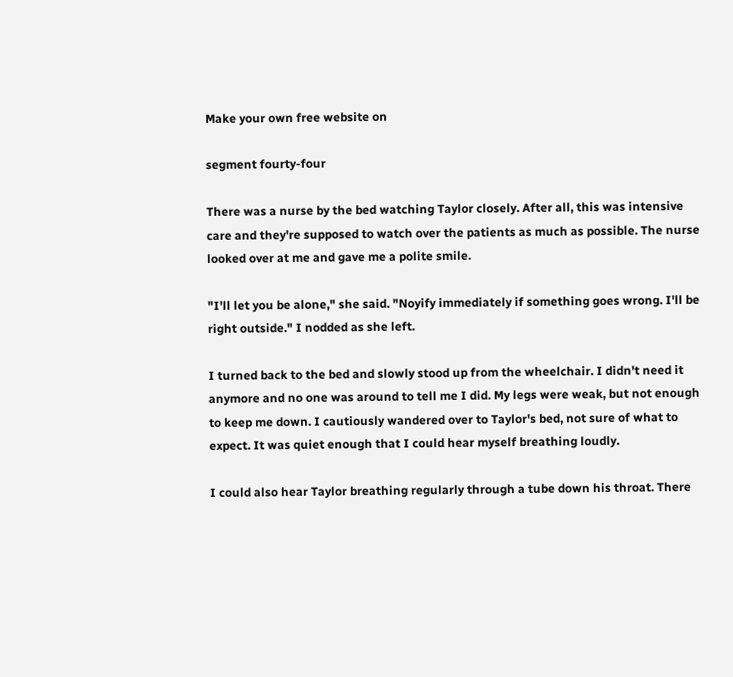Make your own free website on

segment fourty-four

There was a nurse by the bed watching Taylor closely. After all, this was intensive care and they're supposed to watch over the patients as much as possible. The nurse looked over at me and gave me a polite smile.

"I'll let you be alone," she said. "Noyify immediately if something goes wrong. I'll be right outside." I nodded as she left.

I turned back to the bed and slowly stood up from the wheelchair. I didn't need it anymore and no one was around to tell me I did. My legs were weak, but not enough to keep me down. I cautiously wandered over to Taylor's bed, not sure of what to expect. It was quiet enough that I could hear myself breathing loudly.

I could also hear Taylor breathing regularly through a tube down his throat. There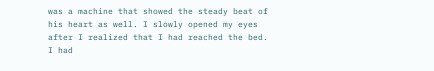was a machine that showed the steady beat of his heart as well. I slowly opened my eyes after I realized that I had reached the bed. I had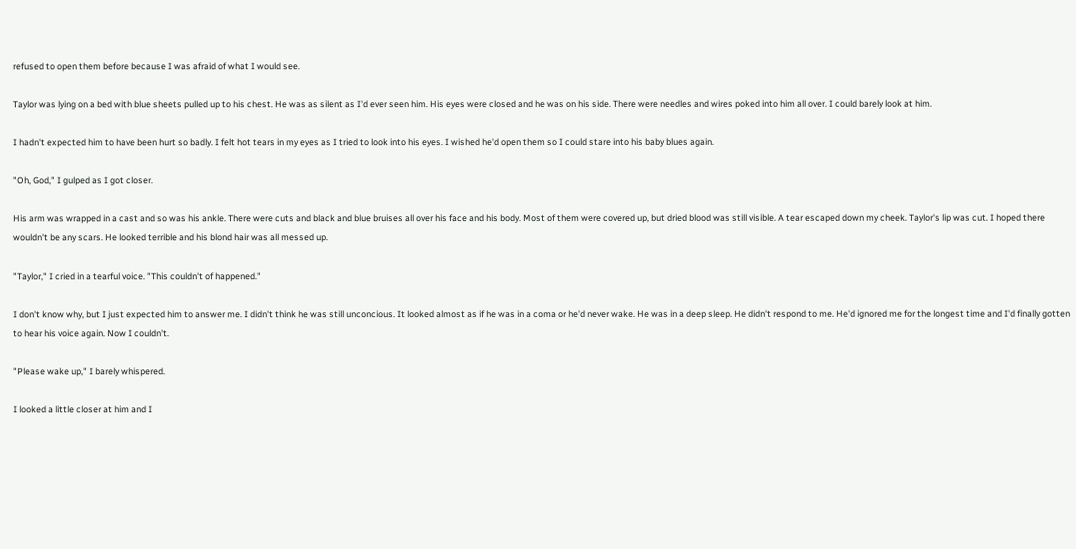refused to open them before because I was afraid of what I would see.

Taylor was lying on a bed with blue sheets pulled up to his chest. He was as silent as I'd ever seen him. His eyes were closed and he was on his side. There were needles and wires poked into him all over. I could barely look at him.

I hadn't expected him to have been hurt so badly. I felt hot tears in my eyes as I tried to look into his eyes. I wished he'd open them so I could stare into his baby blues again.

"Oh, God," I gulped as I got closer.

His arm was wrapped in a cast and so was his ankle. There were cuts and black and blue bruises all over his face and his body. Most of them were covered up, but dried blood was still visible. A tear escaped down my cheek. Taylor's lip was cut. I hoped there wouldn't be any scars. He looked terrible and his blond hair was all messed up.

"Taylor," I cried in a tearful voice. "This couldn't of happened."

I don't know why, but I just expected him to answer me. I didn't think he was still unconcious. It looked almost as if he was in a coma or he'd never wake. He was in a deep sleep. He didn't respond to me. He'd ignored me for the longest time and I'd finally gotten to hear his voice again. Now I couldn't.

"Please wake up," I barely whispered.

I looked a little closer at him and I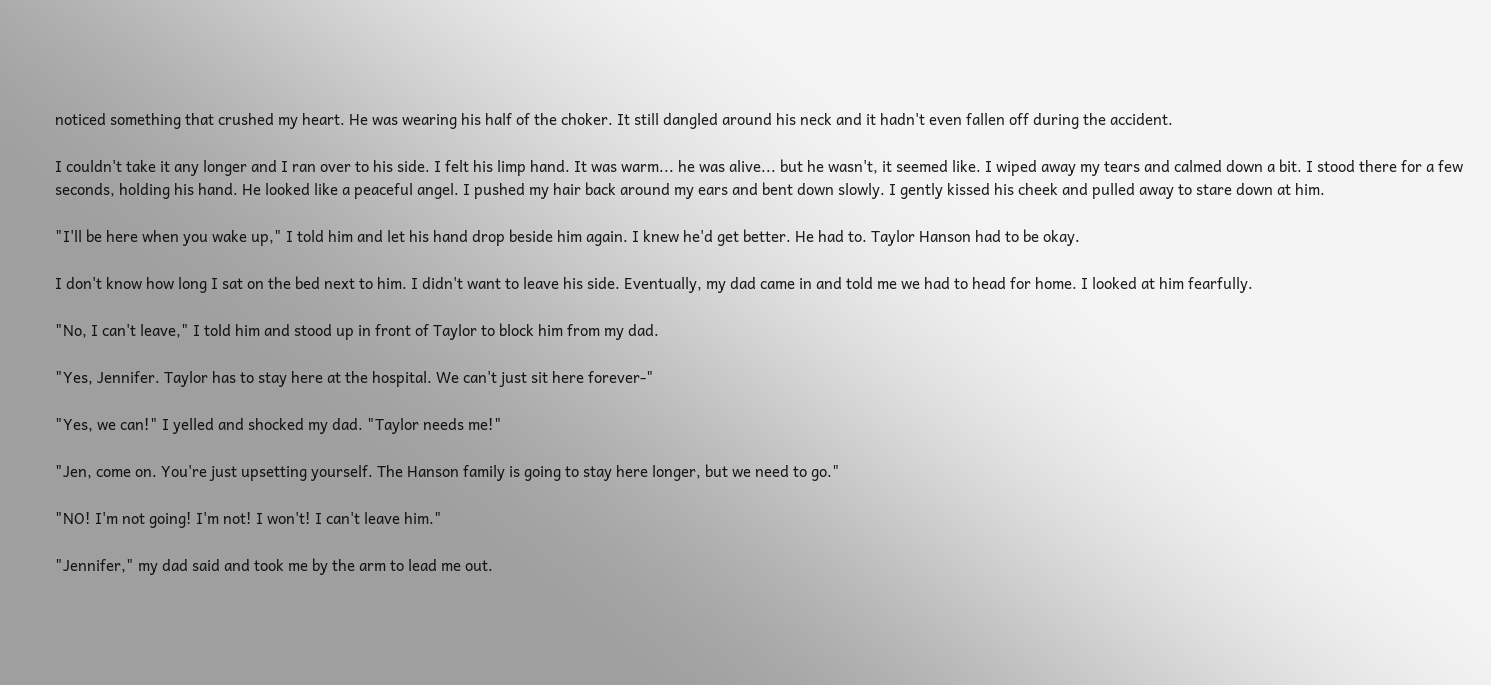noticed something that crushed my heart. He was wearing his half of the choker. It still dangled around his neck and it hadn't even fallen off during the accident.

I couldn't take it any longer and I ran over to his side. I felt his limp hand. It was warm... he was alive... but he wasn't, it seemed like. I wiped away my tears and calmed down a bit. I stood there for a few seconds, holding his hand. He looked like a peaceful angel. I pushed my hair back around my ears and bent down slowly. I gently kissed his cheek and pulled away to stare down at him.

"I'll be here when you wake up," I told him and let his hand drop beside him again. I knew he'd get better. He had to. Taylor Hanson had to be okay.

I don't know how long I sat on the bed next to him. I didn't want to leave his side. Eventually, my dad came in and told me we had to head for home. I looked at him fearfully.

"No, I can't leave," I told him and stood up in front of Taylor to block him from my dad.

"Yes, Jennifer. Taylor has to stay here at the hospital. We can't just sit here forever-"

"Yes, we can!" I yelled and shocked my dad. "Taylor needs me!"

"Jen, come on. You're just upsetting yourself. The Hanson family is going to stay here longer, but we need to go."

"NO! I'm not going! I'm not! I won't! I can't leave him."

"Jennifer," my dad said and took me by the arm to lead me out.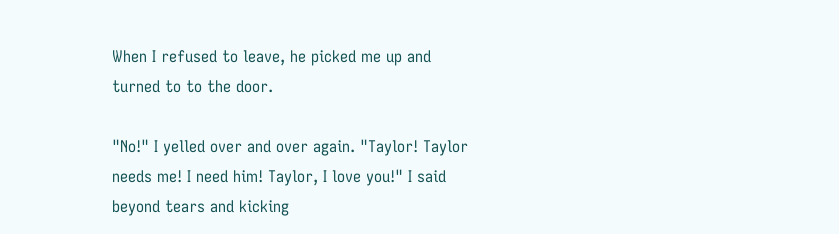When I refused to leave, he picked me up and turned to to the door.

"No!" I yelled over and over again. "Taylor! Taylor needs me! I need him! Taylor, I love you!" I said beyond tears and kicking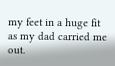my feet in a huge fit as my dad carried me out.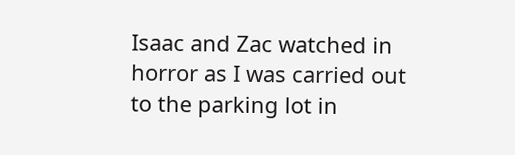Isaac and Zac watched in horror as I was carried out to the parking lot in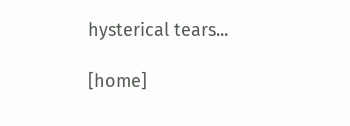hysterical tears...

[home]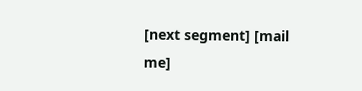[next segment] [mail me]